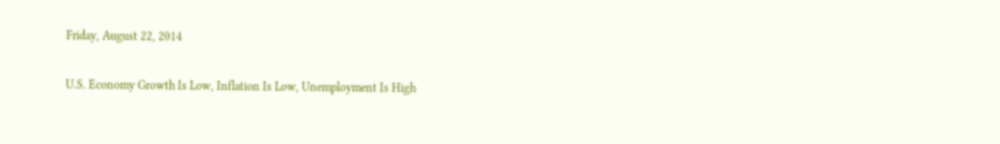Friday, August 22, 2014

U.S. Economy Growth Is Low, Inflation Is Low, Unemployment Is High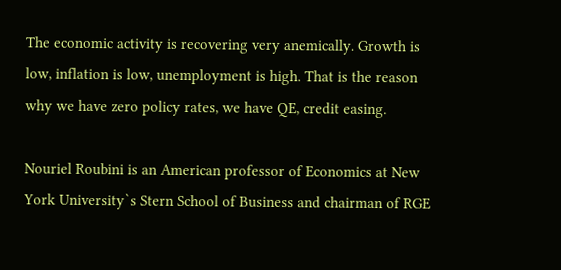The economic activity is recovering very anemically. Growth is low, inflation is low, unemployment is high. That is the reason why we have zero policy rates, we have QE, credit easing.

Nouriel Roubini is an American professor of Economics at New York University`s Stern School of Business and chairman of RGE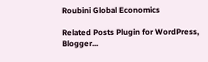Roubini Global Economics

Related Posts Plugin for WordPress, Blogger...